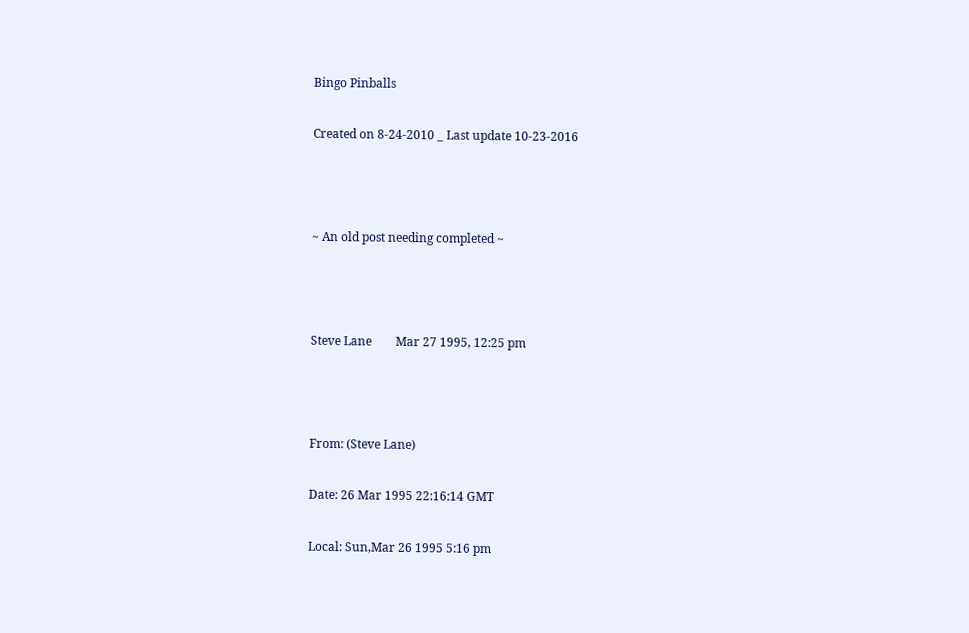Bingo Pinballs

Created on 8-24-2010 _ Last update 10-23-2016



~ An old post needing completed ~



Steve Lane        Mar 27 1995, 12:25 pm



From: (Steve Lane)

Date: 26 Mar 1995 22:16:14 GMT

Local: Sun,Mar 26 1995 5:16 pm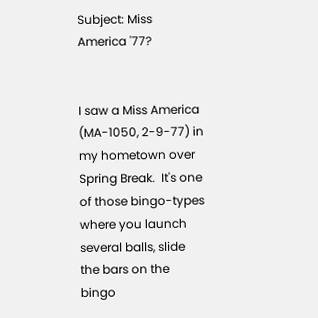Subject: Miss America '77?


I saw a Miss America (MA-1050, 2-9-77) in my hometown over Spring Break.  It's one of those bingo-types
where you launch several balls, slide the bars on the bingo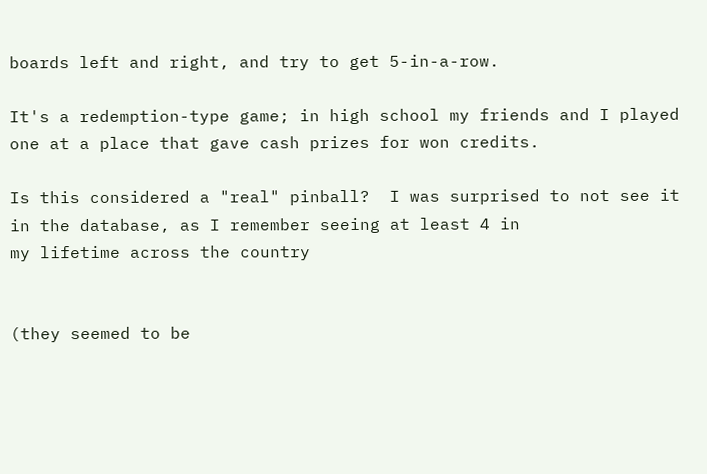boards left and right, and try to get 5-in-a-row.

It's a redemption-type game; in high school my friends and I played one at a place that gave cash prizes for won credits.

Is this considered a "real" pinball?  I was surprised to not see it in the database, as I remember seeing at least 4 in
my lifetime across the country


(they seemed to be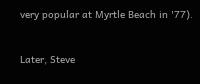very popular at Myrtle Beach in '77).


Later, Steve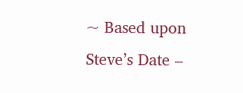~ Based upon Steve’s Date –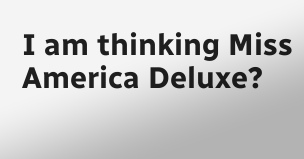I am thinking Miss America Deluxe?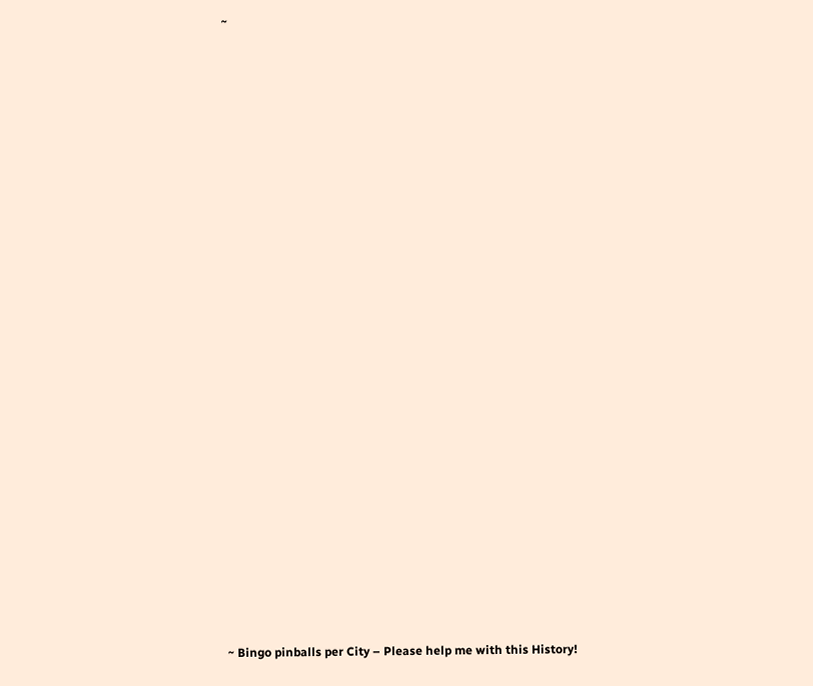~






































~ Bingo pinballs per City – Please help me with this History!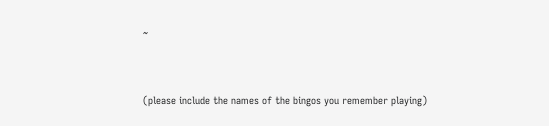~



(please include the names of the bingos you remember playing)